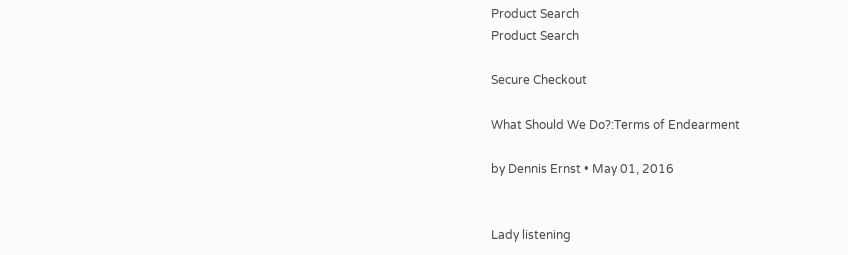Product Search
Product Search

Secure Checkout

What Should We Do?:Terms of Endearment

by Dennis Ernst • May 01, 2016


Lady listening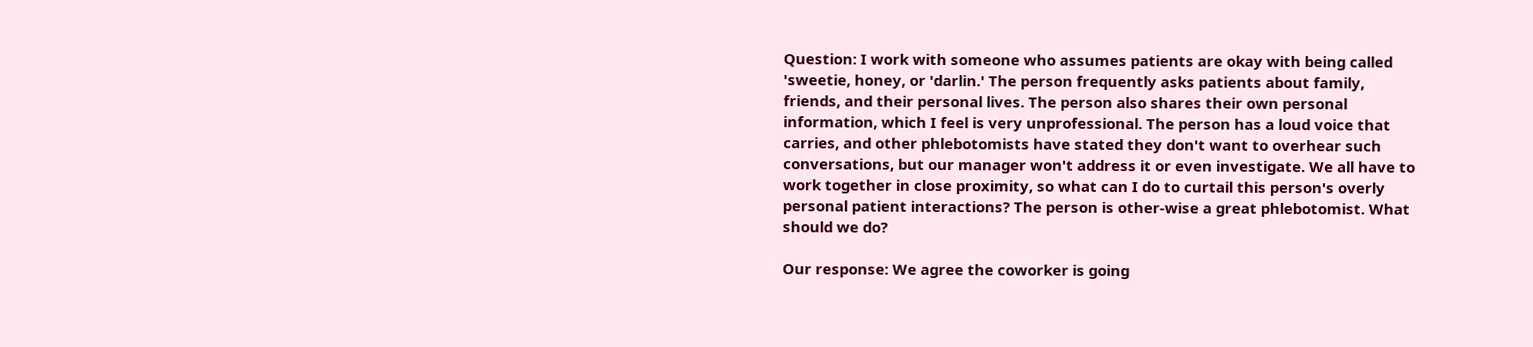Question: I work with someone who assumes patients are okay with being called 'sweetie, honey, or 'darlin.' The person frequently asks patients about family, friends, and their personal lives. The person also shares their own personal information, which I feel is very unprofessional. The person has a loud voice that carries, and other phlebotomists have stated they don't want to overhear such conversations, but our manager won't address it or even investigate. We all have to work together in close proximity, so what can I do to curtail this person's overly personal patient interactions? The person is other-wise a great phlebotomist. What should we do?

Our response: We agree the coworker is going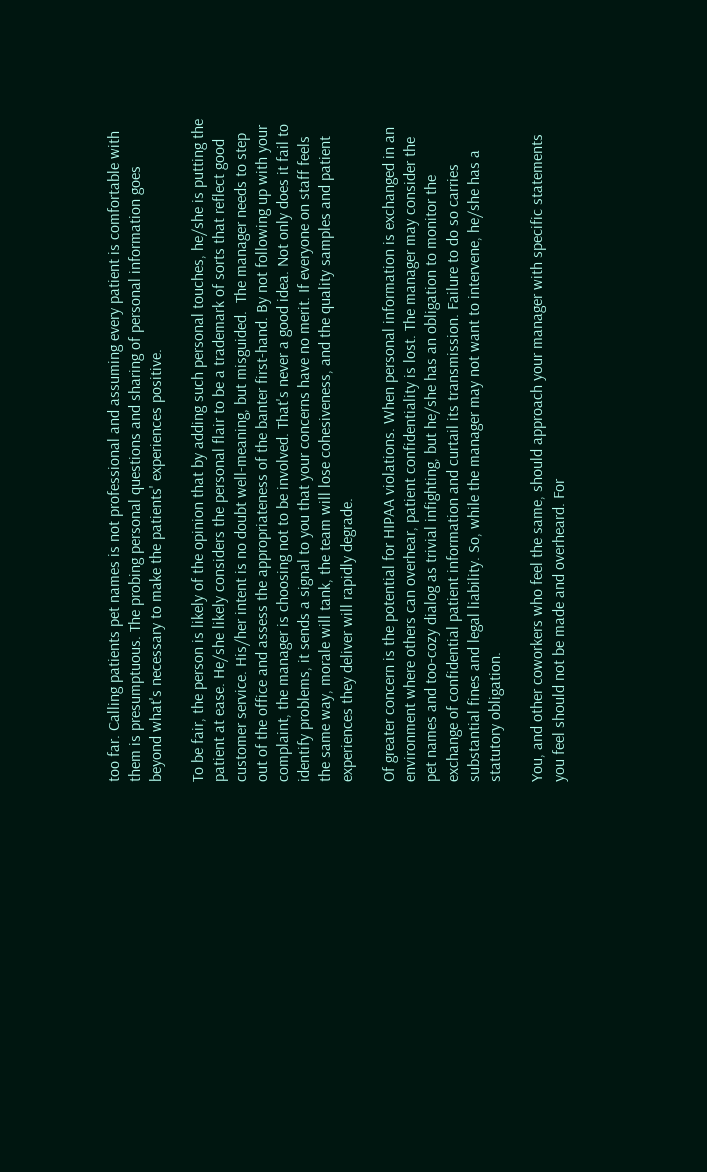too far. Calling patients pet names is not professional and assuming every patient is comfortable with them is presumptuous. The probing personal questions and sharing of personal information goes beyond what's necessary to make the patients' experiences positive.

To be fair, the person is likely of the opinion that by adding such personal touches, he/she is putting the patient at ease. He/she likely considers the personal flair to be a trademark of sorts that reflect good customer service. His/her intent is no doubt well-meaning, but misguided.  The manager needs to step out of the office and assess the appropriateness of the banter first-hand. By not following up with your complaint, the manager is choosing not to be involved. That's never a good idea. Not only does it fail to identify problems, it sends a signal to you that your concerns have no merit. If everyone on staff feels the same way, morale will tank, the team will lose cohesiveness, and the quality samples and patient experiences they deliver will rapidly degrade.

Of greater concern is the potential for HIPAA violations. When personal information is exchanged in an environment where others can overhear, patient confidentiality is lost. The manager may consider the pet names and too-cozy dialog as trivial infighting, but he/she has an obligation to monitor the exchange of confidential patient information and curtail its transmission. Failure to do so carries substantial fines and legal liability. So, while the manager may not want to intervene, he/she has a statutory obligation.

You, and other coworkers who feel the same, should approach your manager with specific statements you feel should not be made and overheard. For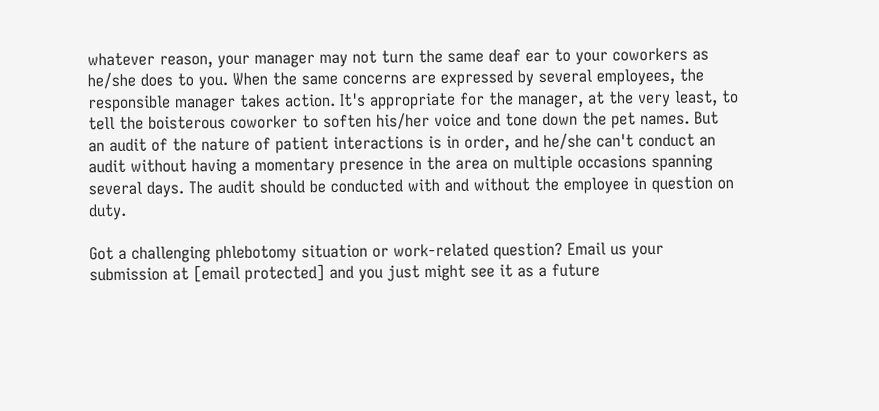whatever reason, your manager may not turn the same deaf ear to your coworkers as he/she does to you. When the same concerns are expressed by several employees, the responsible manager takes action. It's appropriate for the manager, at the very least, to tell the boisterous coworker to soften his/her voice and tone down the pet names. But an audit of the nature of patient interactions is in order, and he/she can't conduct an audit without having a momentary presence in the area on multiple occasions spanning several days. The audit should be conducted with and without the employee in question on duty.

Got a challenging phlebotomy situation or work-related question? Email us your submission at [email protected] and you just might see it as a future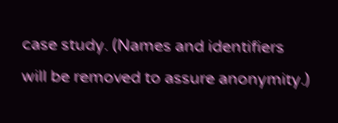case study. (Names and identifiers will be removed to assure anonymity.)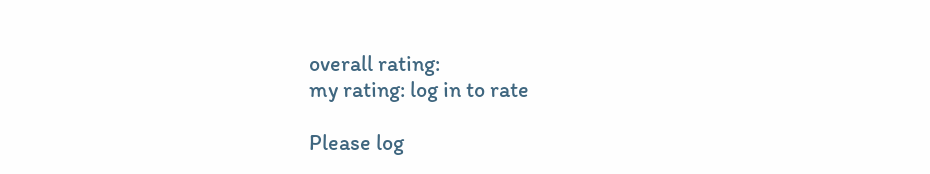overall rating:
my rating: log in to rate

Please log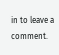in to leave a comment.